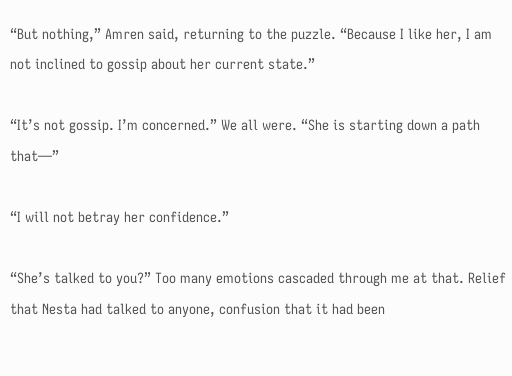“But nothing,” Amren said, returning to the puzzle. “Because I like her, I am not inclined to gossip about her current state.”

“It’s not gossip. I’m concerned.” We all were. “She is starting down a path that—”

“I will not betray her confidence.”

“She’s talked to you?” Too many emotions cascaded through me at that. Relief that Nesta had talked to anyone, confusion that it had been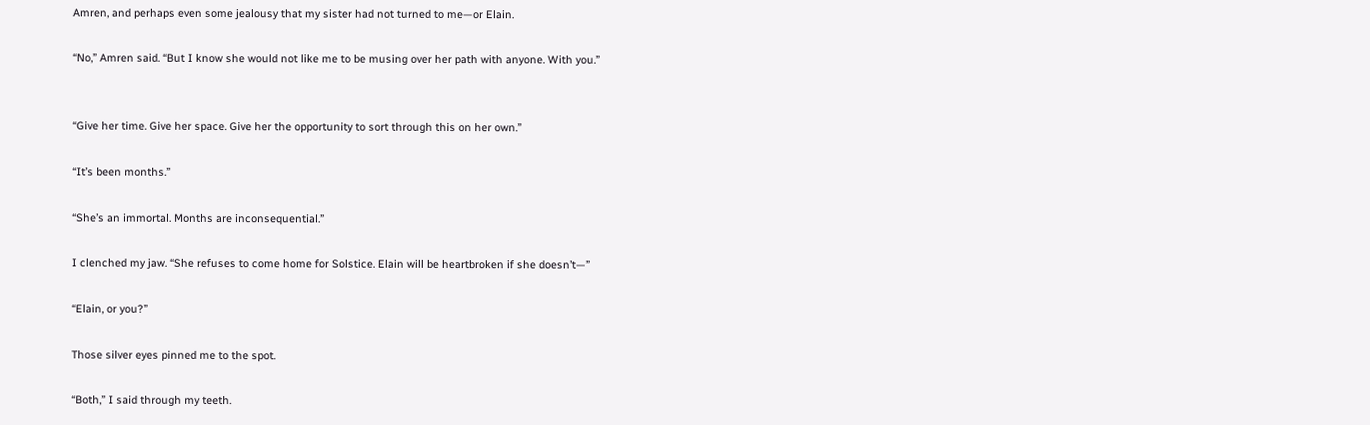Amren, and perhaps even some jealousy that my sister had not turned to me—or Elain.

“No,” Amren said. “But I know she would not like me to be musing over her path with anyone. With you.”


“Give her time. Give her space. Give her the opportunity to sort through this on her own.”

“It’s been months.”

“She’s an immortal. Months are inconsequential.”

I clenched my jaw. “She refuses to come home for Solstice. Elain will be heartbroken if she doesn’t—”

“Elain, or you?”

Those silver eyes pinned me to the spot.

“Both,” I said through my teeth.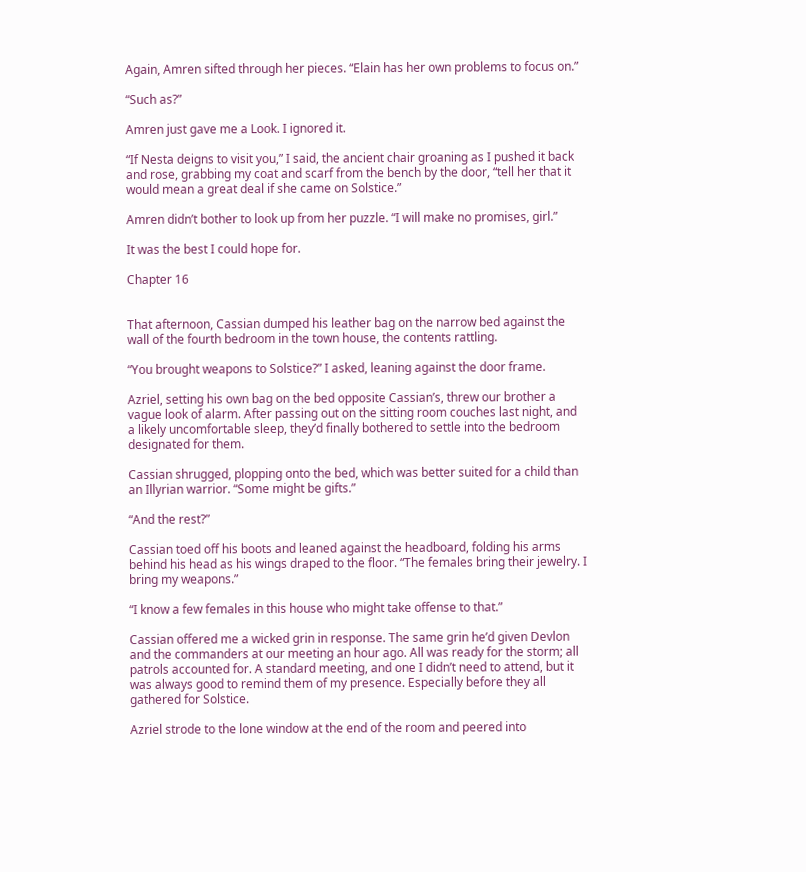Again, Amren sifted through her pieces. “Elain has her own problems to focus on.”

“Such as?”

Amren just gave me a Look. I ignored it.

“If Nesta deigns to visit you,” I said, the ancient chair groaning as I pushed it back and rose, grabbing my coat and scarf from the bench by the door, “tell her that it would mean a great deal if she came on Solstice.”

Amren didn’t bother to look up from her puzzle. “I will make no promises, girl.”

It was the best I could hope for.

Chapter 16


That afternoon, Cassian dumped his leather bag on the narrow bed against the wall of the fourth bedroom in the town house, the contents rattling.

“You brought weapons to Solstice?” I asked, leaning against the door frame.

Azriel, setting his own bag on the bed opposite Cassian’s, threw our brother a vague look of alarm. After passing out on the sitting room couches last night, and a likely uncomfortable sleep, they’d finally bothered to settle into the bedroom designated for them.

Cassian shrugged, plopping onto the bed, which was better suited for a child than an Illyrian warrior. “Some might be gifts.”

“And the rest?”

Cassian toed off his boots and leaned against the headboard, folding his arms behind his head as his wings draped to the floor. “The females bring their jewelry. I bring my weapons.”

“I know a few females in this house who might take offense to that.”

Cassian offered me a wicked grin in response. The same grin he’d given Devlon and the commanders at our meeting an hour ago. All was ready for the storm; all patrols accounted for. A standard meeting, and one I didn’t need to attend, but it was always good to remind them of my presence. Especially before they all gathered for Solstice.

Azriel strode to the lone window at the end of the room and peered into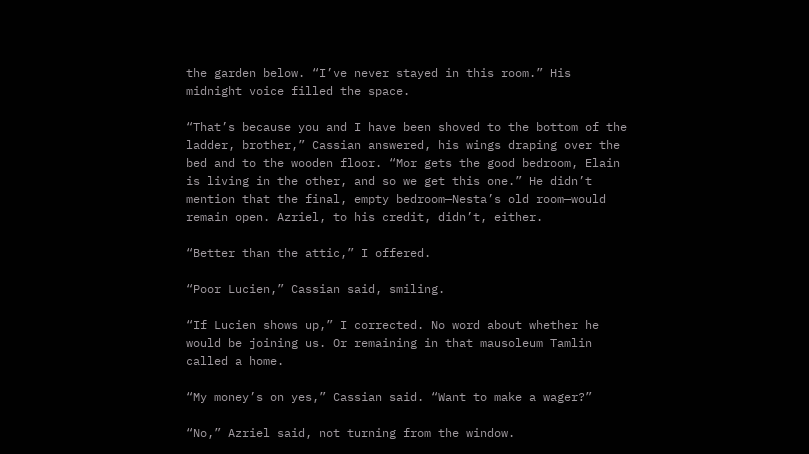the garden below. “I’ve never stayed in this room.” His midnight voice filled the space.

“That’s because you and I have been shoved to the bottom of the ladder, brother,” Cassian answered, his wings draping over the bed and to the wooden floor. “Mor gets the good bedroom, Elain is living in the other, and so we get this one.” He didn’t mention that the final, empty bedroom—Nesta’s old room—would remain open. Azriel, to his credit, didn’t, either.

“Better than the attic,” I offered.

“Poor Lucien,” Cassian said, smiling.

“If Lucien shows up,” I corrected. No word about whether he would be joining us. Or remaining in that mausoleum Tamlin called a home.

“My money’s on yes,” Cassian said. “Want to make a wager?”

“No,” Azriel said, not turning from the window.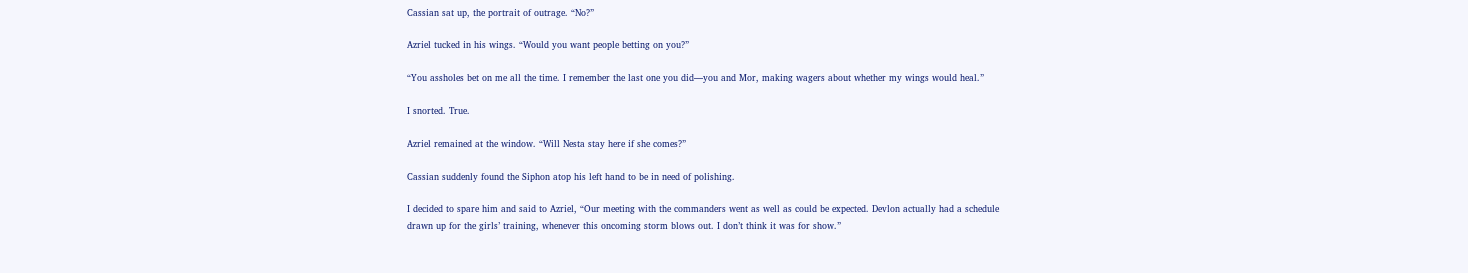Cassian sat up, the portrait of outrage. “No?”

Azriel tucked in his wings. “Would you want people betting on you?”

“You assholes bet on me all the time. I remember the last one you did—you and Mor, making wagers about whether my wings would heal.”

I snorted. True.

Azriel remained at the window. “Will Nesta stay here if she comes?”

Cassian suddenly found the Siphon atop his left hand to be in need of polishing.

I decided to spare him and said to Azriel, “Our meeting with the commanders went as well as could be expected. Devlon actually had a schedule drawn up for the girls’ training, whenever this oncoming storm blows out. I don’t think it was for show.”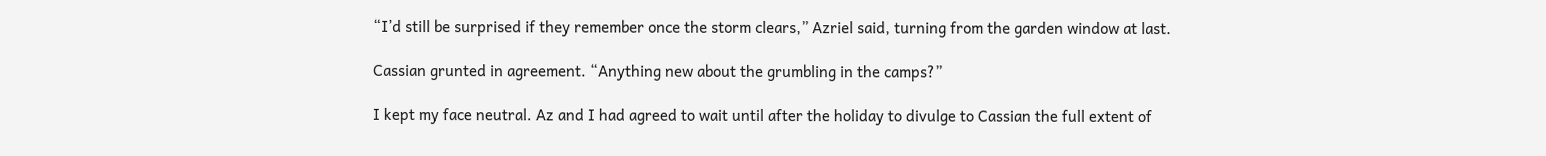“I’d still be surprised if they remember once the storm clears,” Azriel said, turning from the garden window at last.

Cassian grunted in agreement. “Anything new about the grumbling in the camps?”

I kept my face neutral. Az and I had agreed to wait until after the holiday to divulge to Cassian the full extent of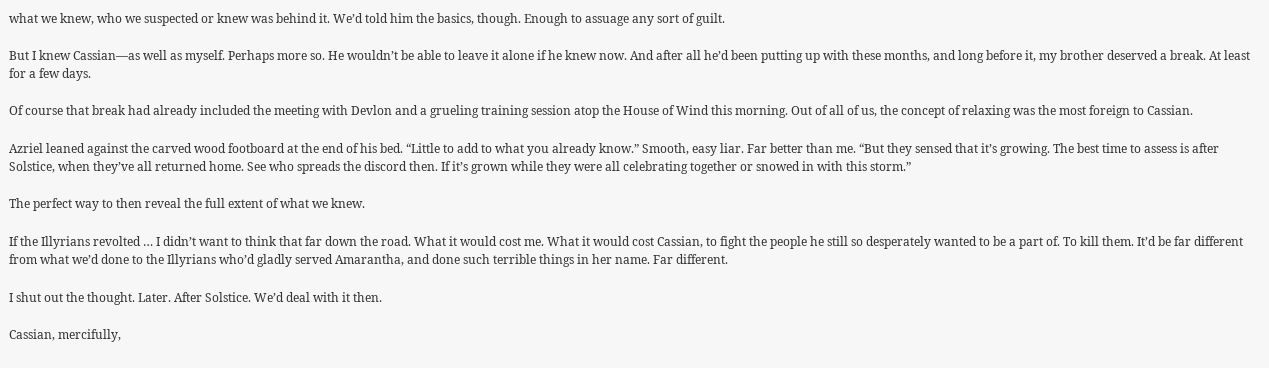what we knew, who we suspected or knew was behind it. We’d told him the basics, though. Enough to assuage any sort of guilt.

But I knew Cassian—as well as myself. Perhaps more so. He wouldn’t be able to leave it alone if he knew now. And after all he’d been putting up with these months, and long before it, my brother deserved a break. At least for a few days.

Of course that break had already included the meeting with Devlon and a grueling training session atop the House of Wind this morning. Out of all of us, the concept of relaxing was the most foreign to Cassian.

Azriel leaned against the carved wood footboard at the end of his bed. “Little to add to what you already know.” Smooth, easy liar. Far better than me. “But they sensed that it’s growing. The best time to assess is after Solstice, when they’ve all returned home. See who spreads the discord then. If it’s grown while they were all celebrating together or snowed in with this storm.”

The perfect way to then reveal the full extent of what we knew.

If the Illyrians revolted … I didn’t want to think that far down the road. What it would cost me. What it would cost Cassian, to fight the people he still so desperately wanted to be a part of. To kill them. It’d be far different from what we’d done to the Illyrians who’d gladly served Amarantha, and done such terrible things in her name. Far different.

I shut out the thought. Later. After Solstice. We’d deal with it then.

Cassian, mercifully,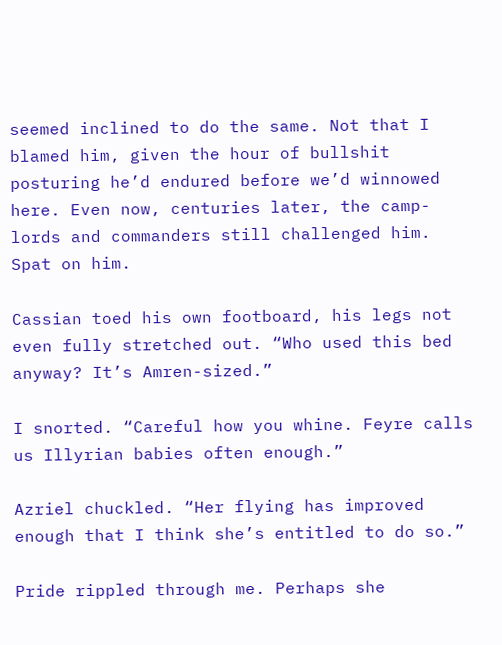seemed inclined to do the same. Not that I blamed him, given the hour of bullshit posturing he’d endured before we’d winnowed here. Even now, centuries later, the camp-lords and commanders still challenged him. Spat on him.

Cassian toed his own footboard, his legs not even fully stretched out. “Who used this bed anyway? It’s Amren-sized.”

I snorted. “Careful how you whine. Feyre calls us Illyrian babies often enough.”

Azriel chuckled. “Her flying has improved enough that I think she’s entitled to do so.”

Pride rippled through me. Perhaps she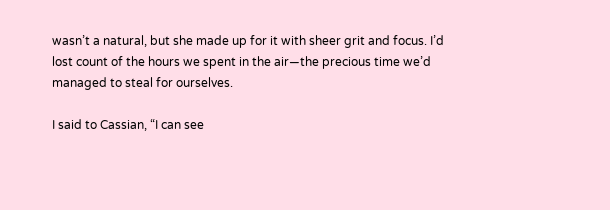wasn’t a natural, but she made up for it with sheer grit and focus. I’d lost count of the hours we spent in the air—the precious time we’d managed to steal for ourselves.

I said to Cassian, “I can see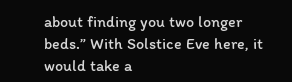about finding you two longer beds.” With Solstice Eve here, it would take a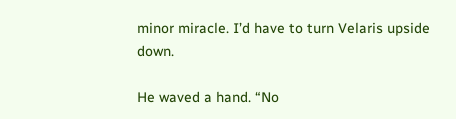minor miracle. I’d have to turn Velaris upside down.

He waved a hand. “No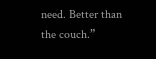need. Better than the couch.”